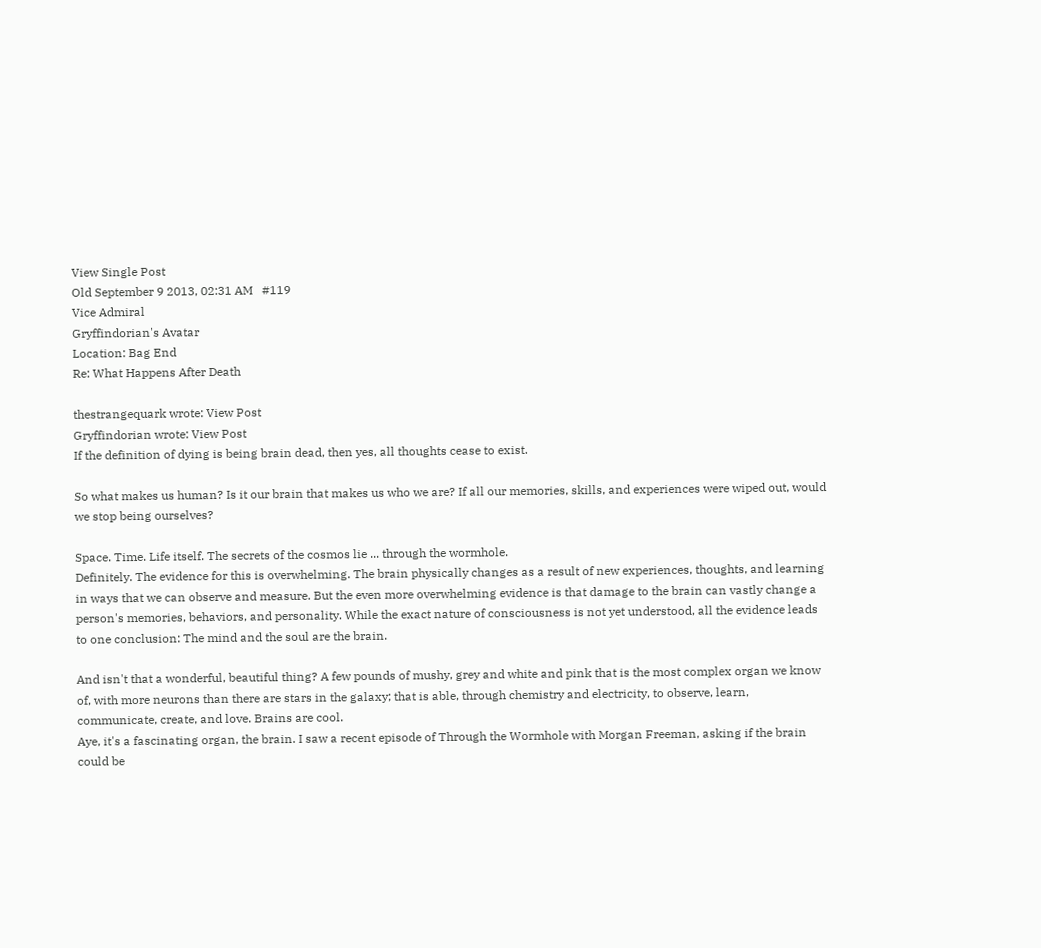View Single Post
Old September 9 2013, 02:31 AM   #119
Vice Admiral
Gryffindorian's Avatar
Location: Bag End
Re: What Happens After Death

thestrangequark wrote: View Post
Gryffindorian wrote: View Post
If the definition of dying is being brain dead, then yes, all thoughts cease to exist.

So what makes us human? Is it our brain that makes us who we are? If all our memories, skills, and experiences were wiped out, would we stop being ourselves?

Space. Time. Life itself. The secrets of the cosmos lie ... through the wormhole.
Definitely. The evidence for this is overwhelming. The brain physically changes as a result of new experiences, thoughts, and learning in ways that we can observe and measure. But the even more overwhelming evidence is that damage to the brain can vastly change a person's memories, behaviors, and personality. While the exact nature of consciousness is not yet understood, all the evidence leads to one conclusion: The mind and the soul are the brain.

And isn't that a wonderful, beautiful thing? A few pounds of mushy, grey and white and pink that is the most complex organ we know of, with more neurons than there are stars in the galaxy; that is able, through chemistry and electricity, to observe, learn, communicate, create, and love. Brains are cool.
Aye, it's a fascinating organ, the brain. I saw a recent episode of Through the Wormhole with Morgan Freeman, asking if the brain could be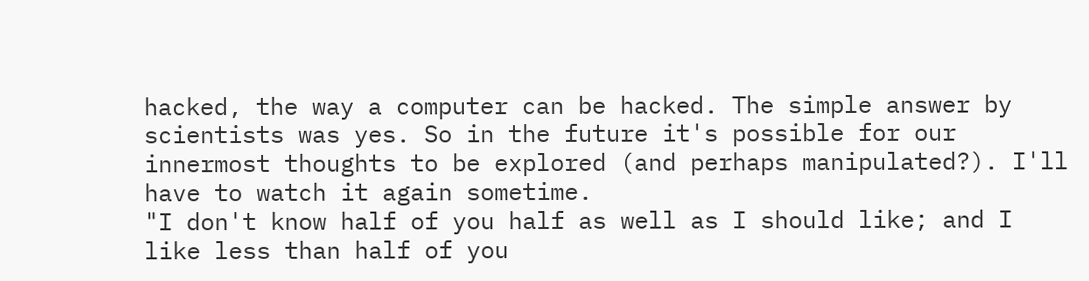hacked, the way a computer can be hacked. The simple answer by scientists was yes. So in the future it's possible for our innermost thoughts to be explored (and perhaps manipulated?). I'll have to watch it again sometime.
"I don't know half of you half as well as I should like; and I like less than half of you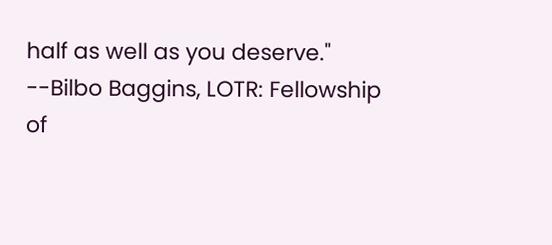half as well as you deserve."
--Bilbo Baggins, LOTR: Fellowship of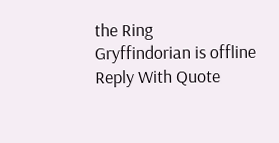the Ring
Gryffindorian is offline   Reply With Quote